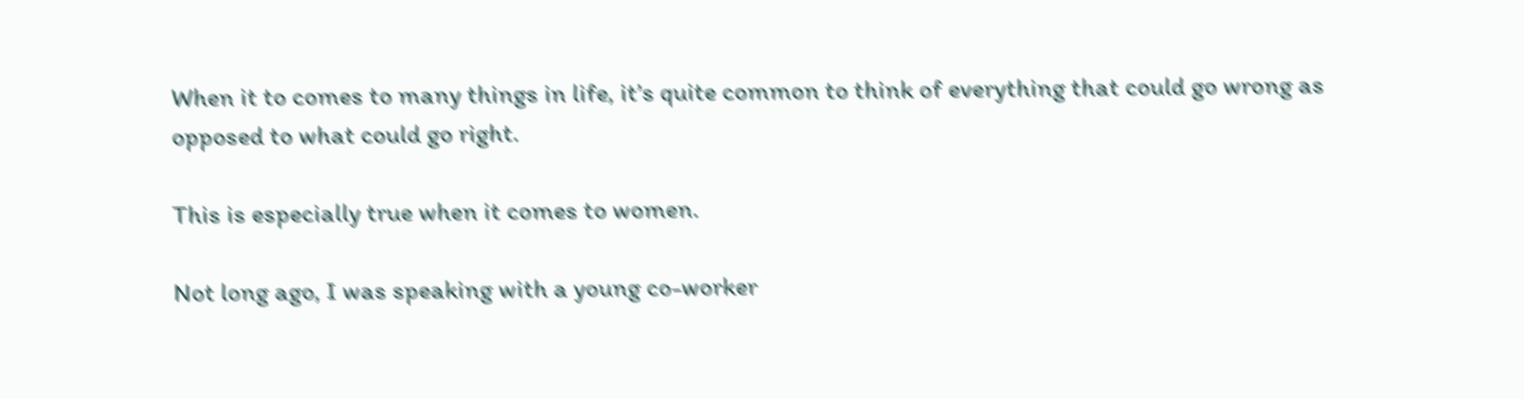When it to comes to many things in life, it’s quite common to think of everything that could go wrong as opposed to what could go right.

This is especially true when it comes to women.

Not long ago, I was speaking with a young co-worker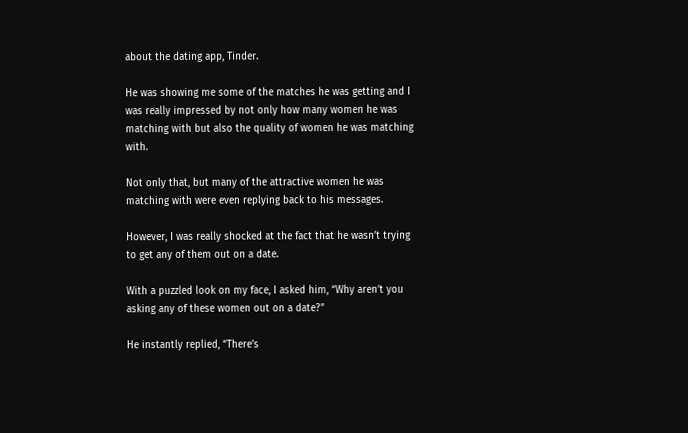about the dating app, Tinder.

He was showing me some of the matches he was getting and I was really impressed by not only how many women he was matching with but also the quality of women he was matching with.

Not only that, but many of the attractive women he was matching with were even replying back to his messages.

However, I was really shocked at the fact that he wasn’t trying to get any of them out on a date.

With a puzzled look on my face, I asked him, “Why aren’t you asking any of these women out on a date?”

He instantly replied, “There’s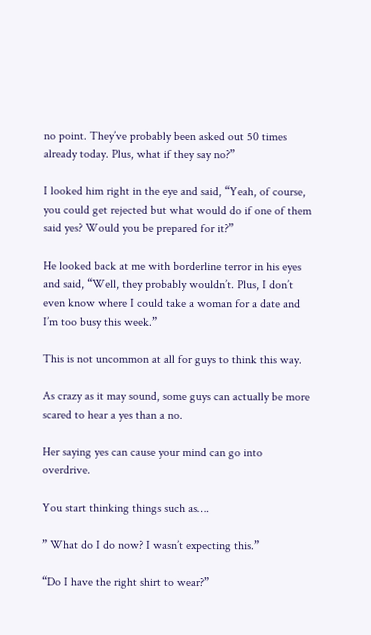no point. They’ve probably been asked out 50 times already today. Plus, what if they say no?”

I looked him right in the eye and said, “Yeah, of course, you could get rejected but what would do if one of them said yes? Would you be prepared for it?”

He looked back at me with borderline terror in his eyes and said, “Well, they probably wouldn’t. Plus, I don’t even know where I could take a woman for a date and I’m too busy this week.”

This is not uncommon at all for guys to think this way.

As crazy as it may sound, some guys can actually be more scared to hear a yes than a no.

Her saying yes can cause your mind can go into overdrive.

You start thinking things such as….

” What do I do now? I wasn’t expecting this.”

“Do I have the right shirt to wear?”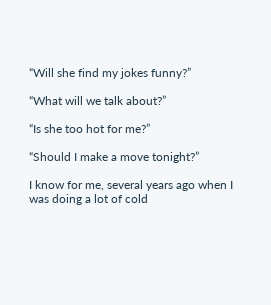“Will she find my jokes funny?”

“What will we talk about?”

“Is she too hot for me?”

“Should I make a move tonight?”

I know for me, several years ago when I was doing a lot of cold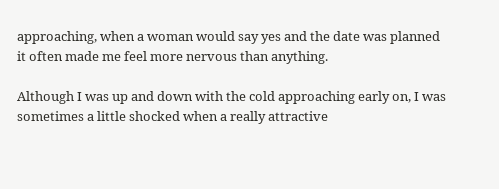approaching, when a woman would say yes and the date was planned it often made me feel more nervous than anything.

Although I was up and down with the cold approaching early on, I was sometimes a little shocked when a really attractive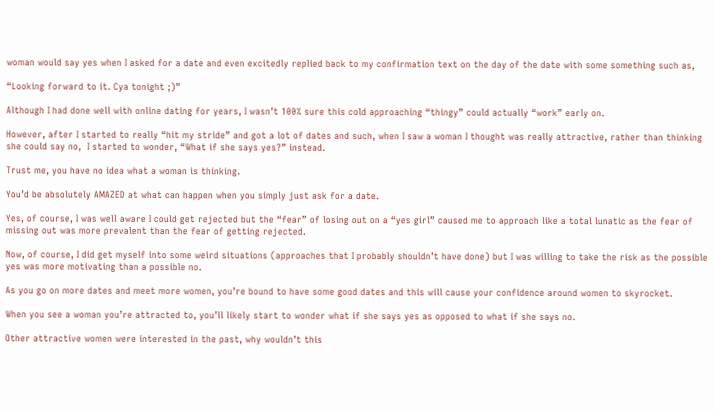woman would say yes when I asked for a date and even excitedly replied back to my confirmation text on the day of the date with some something such as,

“Looking forward to it. Cya tonight ;)”

Although I had done well with online dating for years, I wasn’t 100% sure this cold approaching “thingy” could actually “work” early on.

However, after I started to really “hit my stride” and got a lot of dates and such, when I saw a woman I thought was really attractive, rather than thinking she could say no,  I started to wonder, “What if she says yes?” instead.

Trust me, you have no idea what a woman is thinking.

You’d be absolutely AMAZED at what can happen when you simply just ask for a date.

Yes, of course, I was well aware I could get rejected but the “fear” of losing out on a “yes girl” caused me to approach like a total lunatic as the fear of missing out was more prevalent than the fear of getting rejected.

Now, of course, I did get myself into some weird situations (approaches that I probably shouldn’t have done) but I was willing to take the risk as the possible yes was more motivating than a possible no.

As you go on more dates and meet more women, you’re bound to have some good dates and this will cause your confidence around women to skyrocket.

When you see a woman you’re attracted to, you’ll likely start to wonder what if she says yes as opposed to what if she says no.

Other attractive women were interested in the past, why wouldn’t this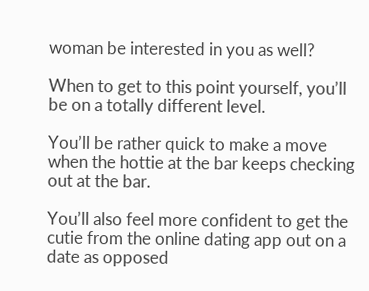woman be interested in you as well?

When to get to this point yourself, you’ll be on a totally different level.

You’ll be rather quick to make a move when the hottie at the bar keeps checking out at the bar.

You’ll also feel more confident to get the cutie from the online dating app out on a date as opposed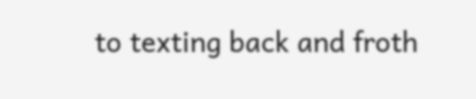to texting back and froth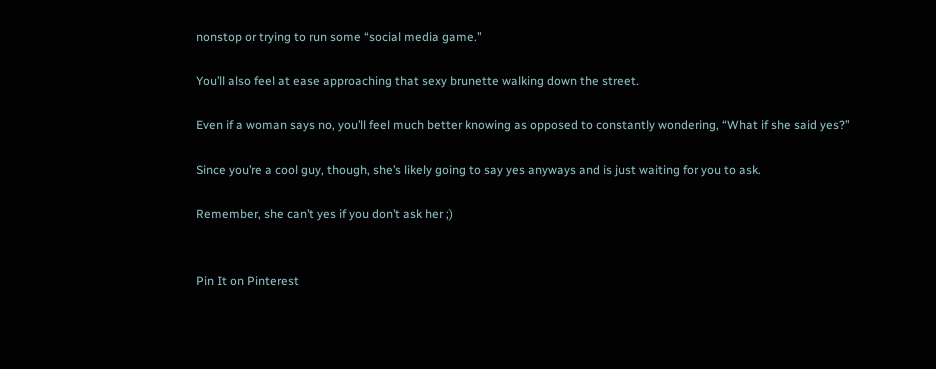nonstop or trying to run some “social media game.”

You’ll also feel at ease approaching that sexy brunette walking down the street.

Even if a woman says no, you’ll feel much better knowing as opposed to constantly wondering, “What if she said yes?”

Since you’re a cool guy, though, she’s likely going to say yes anyways and is just waiting for you to ask.

Remember, she can’t yes if you don’t ask her ;)


Pin It on Pinterest